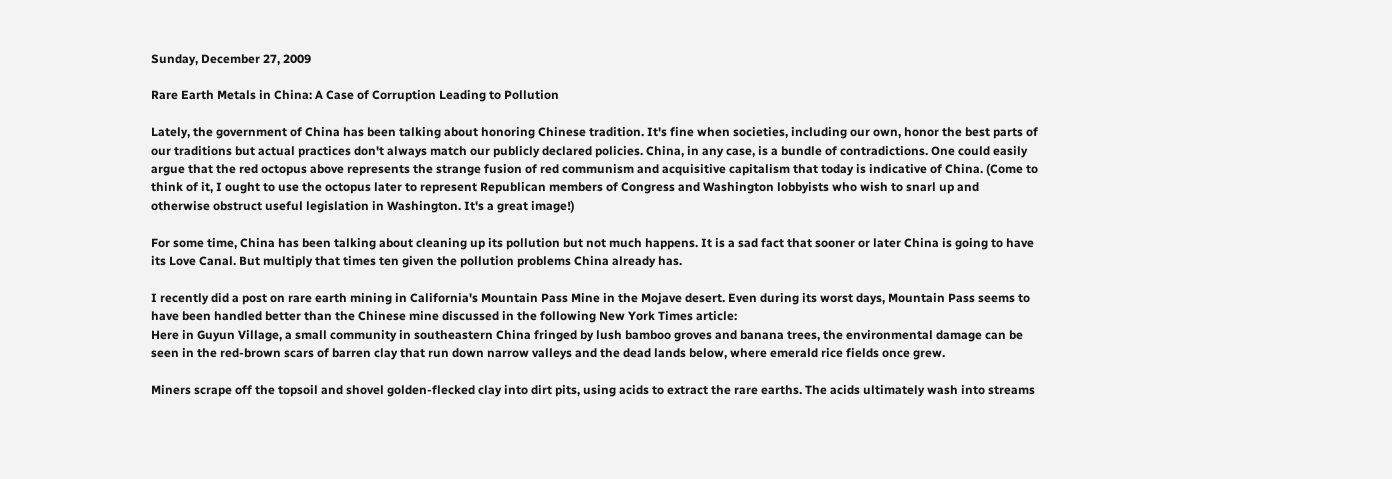Sunday, December 27, 2009

Rare Earth Metals in China: A Case of Corruption Leading to Pollution

Lately, the government of China has been talking about honoring Chinese tradition. It's fine when societies, including our own, honor the best parts of our traditions but actual practices don't always match our publicly declared policies. China, in any case, is a bundle of contradictions. One could easily argue that the red octopus above represents the strange fusion of red communism and acquisitive capitalism that today is indicative of China. (Come to think of it, I ought to use the octopus later to represent Republican members of Congress and Washington lobbyists who wish to snarl up and otherwise obstruct useful legislation in Washington. It's a great image!)

For some time, China has been talking about cleaning up its pollution but not much happens. It is a sad fact that sooner or later China is going to have its Love Canal. But multiply that times ten given the pollution problems China already has.

I recently did a post on rare earth mining in California's Mountain Pass Mine in the Mojave desert. Even during its worst days, Mountain Pass seems to have been handled better than the Chinese mine discussed in the following New York Times article:
Here in Guyun Village, a small community in southeastern China fringed by lush bamboo groves and banana trees, the environmental damage can be seen in the red-brown scars of barren clay that run down narrow valleys and the dead lands below, where emerald rice fields once grew.

Miners scrape off the topsoil and shovel golden-flecked clay into dirt pits, using acids to extract the rare earths. The acids ultimately wash into streams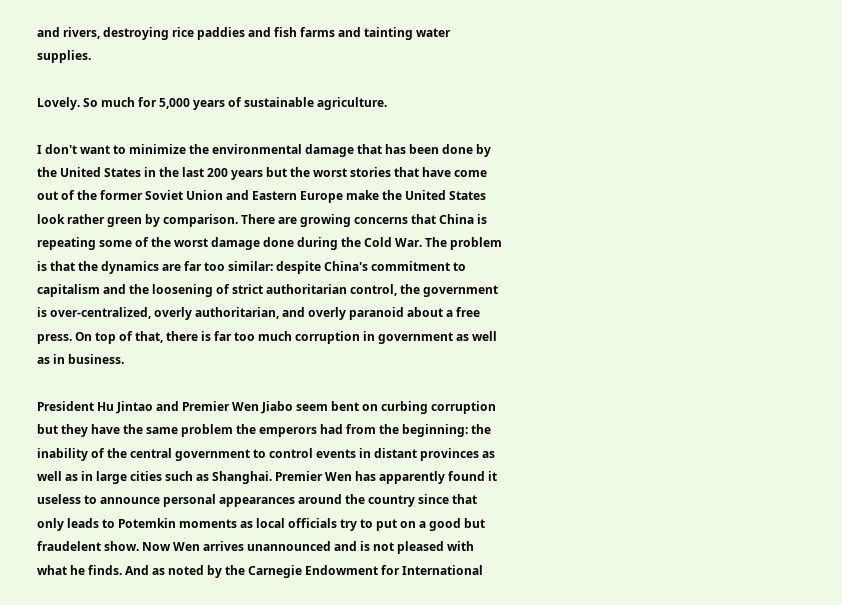and rivers, destroying rice paddies and fish farms and tainting water supplies.

Lovely. So much for 5,000 years of sustainable agriculture.

I don't want to minimize the environmental damage that has been done by the United States in the last 200 years but the worst stories that have come out of the former Soviet Union and Eastern Europe make the United States look rather green by comparison. There are growing concerns that China is repeating some of the worst damage done during the Cold War. The problem is that the dynamics are far too similar: despite China's commitment to capitalism and the loosening of strict authoritarian control, the government is over-centralized, overly authoritarian, and overly paranoid about a free press. On top of that, there is far too much corruption in government as well as in business.

President Hu Jintao and Premier Wen Jiabo seem bent on curbing corruption but they have the same problem the emperors had from the beginning: the inability of the central government to control events in distant provinces as well as in large cities such as Shanghai. Premier Wen has apparently found it useless to announce personal appearances around the country since that only leads to Potemkin moments as local officials try to put on a good but fraudelent show. Now Wen arrives unannounced and is not pleased with what he finds. And as noted by the Carnegie Endowment for International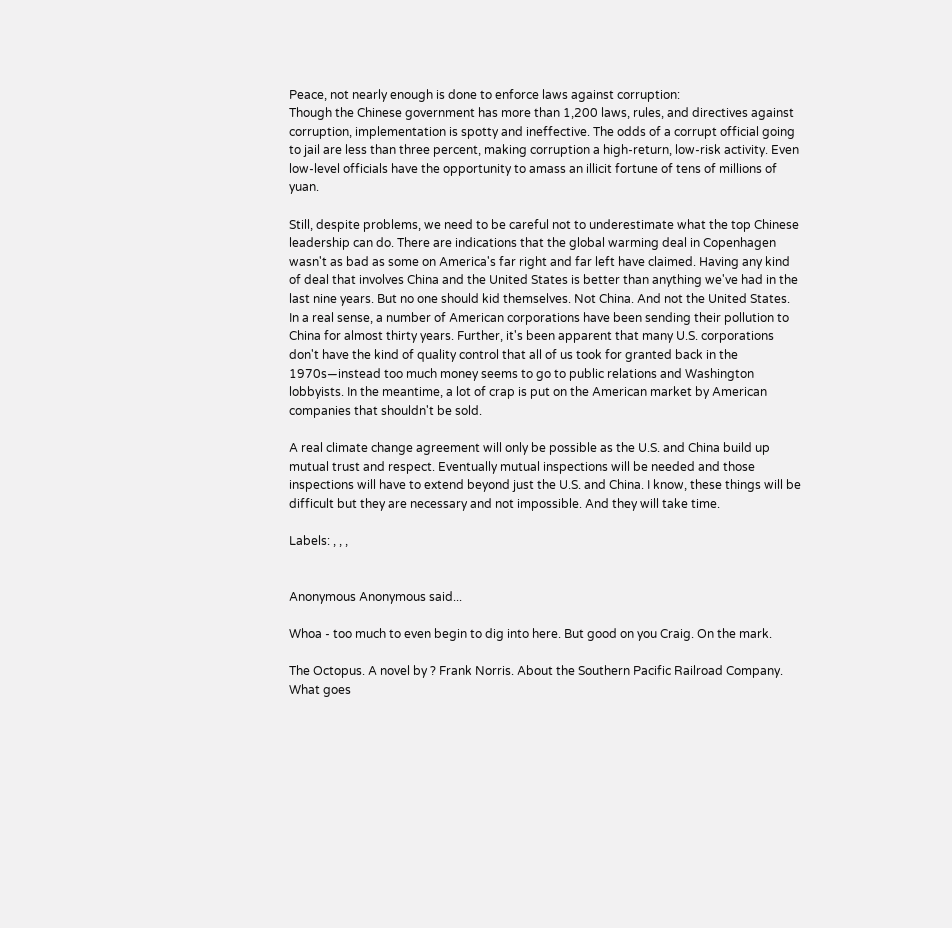Peace, not nearly enough is done to enforce laws against corruption:
Though the Chinese government has more than 1,200 laws, rules, and directives against corruption, implementation is spotty and ineffective. The odds of a corrupt official going to jail are less than three percent, making corruption a high-return, low-risk activity. Even low-level officials have the opportunity to amass an illicit fortune of tens of millions of yuan.

Still, despite problems, we need to be careful not to underestimate what the top Chinese leadership can do. There are indications that the global warming deal in Copenhagen wasn't as bad as some on America's far right and far left have claimed. Having any kind of deal that involves China and the United States is better than anything we've had in the last nine years. But no one should kid themselves. Not China. And not the United States. In a real sense, a number of American corporations have been sending their pollution to China for almost thirty years. Further, it's been apparent that many U.S. corporations don't have the kind of quality control that all of us took for granted back in the 1970s—instead too much money seems to go to public relations and Washington lobbyists. In the meantime, a lot of crap is put on the American market by American companies that shouldn't be sold.

A real climate change agreement will only be possible as the U.S. and China build up mutual trust and respect. Eventually mutual inspections will be needed and those inspections will have to extend beyond just the U.S. and China. I know, these things will be difficult but they are necessary and not impossible. And they will take time.

Labels: , , ,


Anonymous Anonymous said...

Whoa - too much to even begin to dig into here. But good on you Craig. On the mark.

The Octopus. A novel by ? Frank Norris. About the Southern Pacific Railroad Company. What goes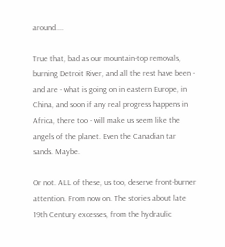around....

True that, bad as our mountain-top removals, burning Detroit River, and all the rest have been - and are - what is going on in eastern Europe, in China, and soon if any real progress happens in Africa, there too - will make us seem like the angels of the planet. Even the Canadian tar sands. Maybe.

Or not. ALL of these, us too, deserve front-burner attention. From now on. The stories about late 19th Century excesses, from the hydraulic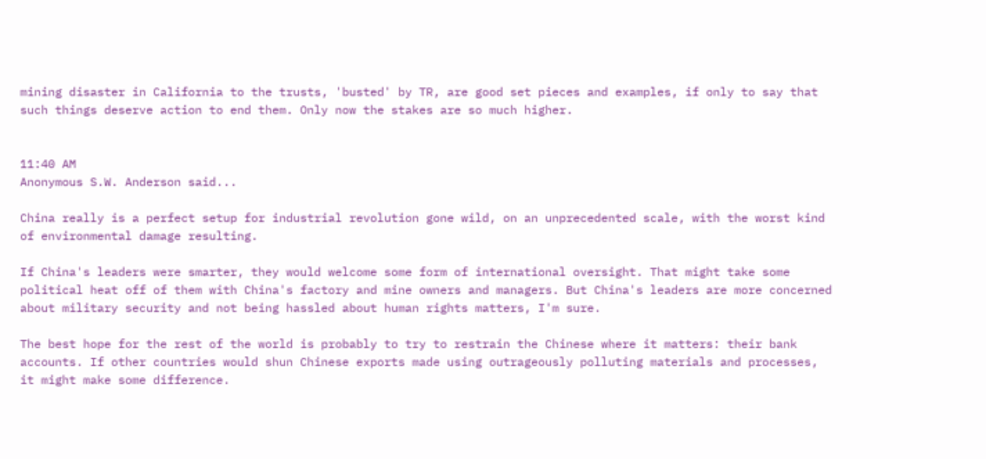mining disaster in California to the trusts, 'busted' by TR, are good set pieces and examples, if only to say that such things deserve action to end them. Only now the stakes are so much higher.


11:40 AM
Anonymous S.W. Anderson said...

China really is a perfect setup for industrial revolution gone wild, on an unprecedented scale, with the worst kind of environmental damage resulting.

If China's leaders were smarter, they would welcome some form of international oversight. That might take some political heat off of them with China's factory and mine owners and managers. But China's leaders are more concerned about military security and not being hassled about human rights matters, I'm sure.

The best hope for the rest of the world is probably to try to restrain the Chinese where it matters: their bank accounts. If other countries would shun Chinese exports made using outrageously polluting materials and processes, it might make some difference.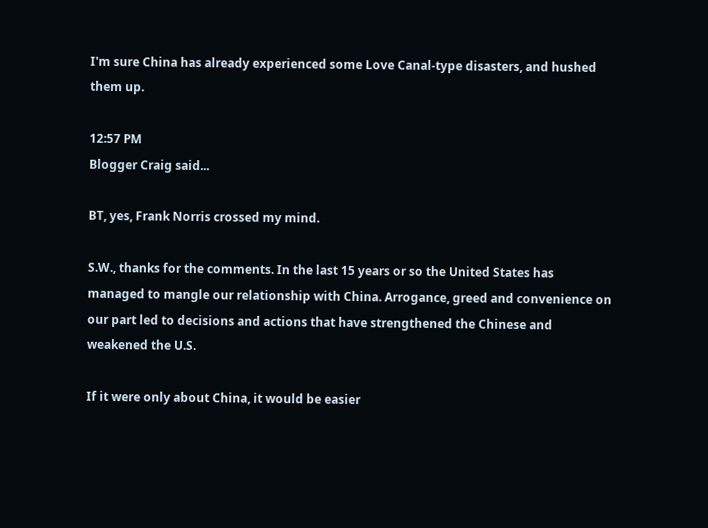I'm sure China has already experienced some Love Canal-type disasters, and hushed them up.

12:57 PM
Blogger Craig said...

BT, yes, Frank Norris crossed my mind.

S.W., thanks for the comments. In the last 15 years or so the United States has managed to mangle our relationship with China. Arrogance, greed and convenience on our part led to decisions and actions that have strengthened the Chinese and weakened the U.S.

If it were only about China, it would be easier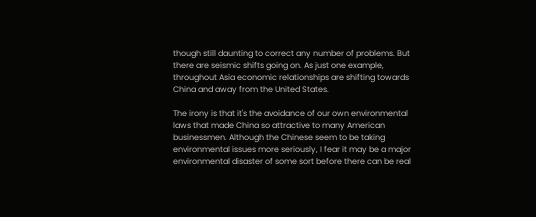though still daunting to correct any number of problems. But there are seismic shifts going on. As just one example, throughout Asia economic relationships are shifting towards China and away from the United States.

The irony is that it's the avoidance of our own environmental laws that made China so attractive to many American businessmen. Although the Chinese seem to be taking environmental issues more seriously, I fear it may be a major environmental disaster of some sort before there can be real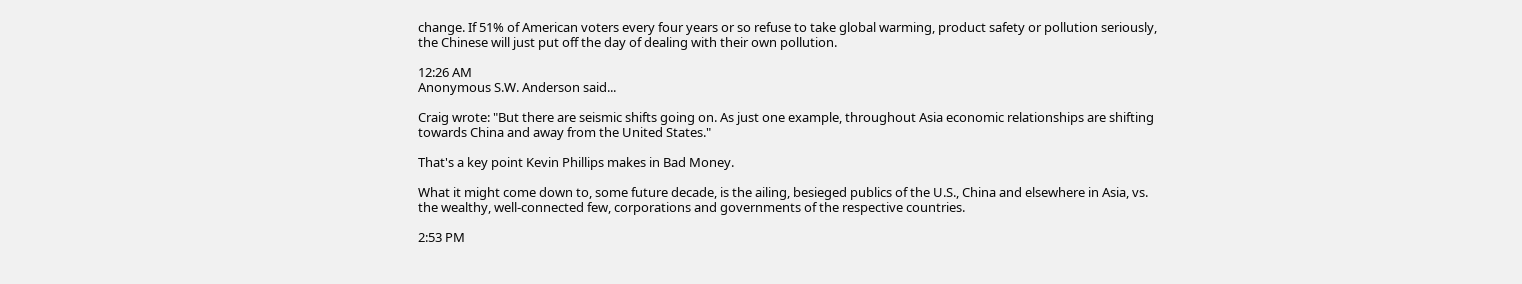change. If 51% of American voters every four years or so refuse to take global warming, product safety or pollution seriously, the Chinese will just put off the day of dealing with their own pollution.

12:26 AM
Anonymous S.W. Anderson said...

Craig wrote: "But there are seismic shifts going on. As just one example, throughout Asia economic relationships are shifting towards China and away from the United States."

That's a key point Kevin Phillips makes in Bad Money.

What it might come down to, some future decade, is the ailing, besieged publics of the U.S., China and elsewhere in Asia, vs. the wealthy, well-connected few, corporations and governments of the respective countries.

2:53 PM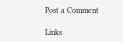Post a Comment

Links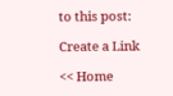to this post:

Create a Link

<< Home